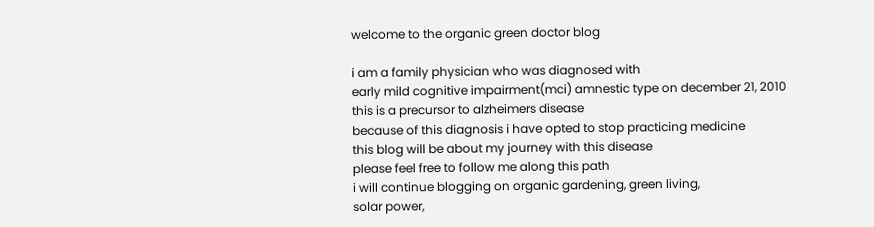welcome to the organic green doctor blog

i am a family physician who was diagnosed with
early mild cognitive impairment(mci) amnestic type on december 21, 2010
this is a precursor to alzheimers disease
because of this diagnosis i have opted to stop practicing medicine
this blog will be about my journey with this disease
please feel free to follow me along this path
i will continue blogging on organic gardening, green living,
solar power,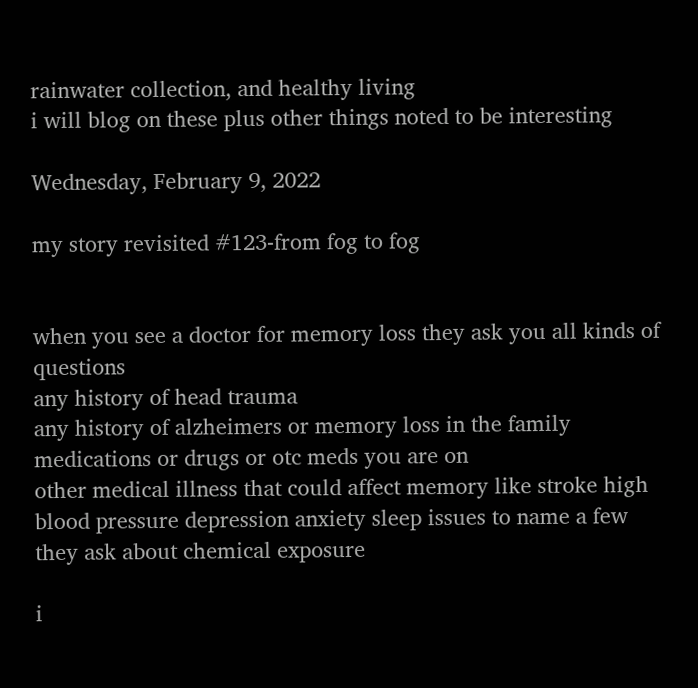rainwater collection, and healthy living
i will blog on these plus other things noted to be interesting

Wednesday, February 9, 2022

my story revisited #123-from fog to fog


when you see a doctor for memory loss they ask you all kinds of questions
any history of head trauma
any history of alzheimers or memory loss in the family
medications or drugs or otc meds you are on
other medical illness that could affect memory like stroke high blood pressure depression anxiety sleep issues to name a few
they ask about chemical exposure

i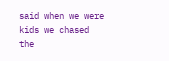said when we were kids we chased the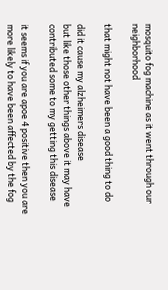mosquito fog machine as it went through our neighborhood

that might not have been a good thing to do

did it cause my alzheimers disease
but like those other things above it may have contributed some to my getting this disease

it seems if you are apoe 4 positive then you are more likely to have been affected by the fog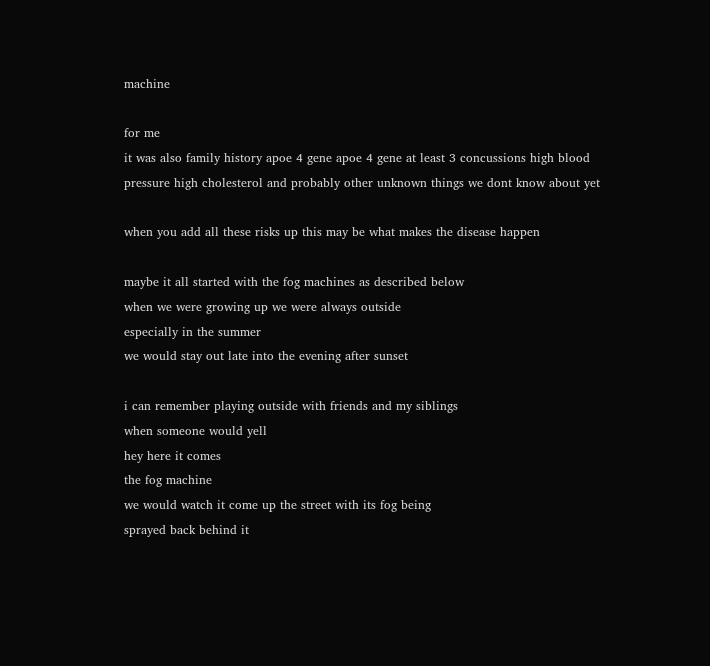machine

for me
it was also family history apoe 4 gene apoe 4 gene at least 3 concussions high blood pressure high cholesterol and probably other unknown things we dont know about yet

when you add all these risks up this may be what makes the disease happen

maybe it all started with the fog machines as described below
when we were growing up we were always outside
especially in the summer
we would stay out late into the evening after sunset

i can remember playing outside with friends and my siblings
when someone would yell
hey here it comes
the fog machine
we would watch it come up the street with its fog being
sprayed back behind it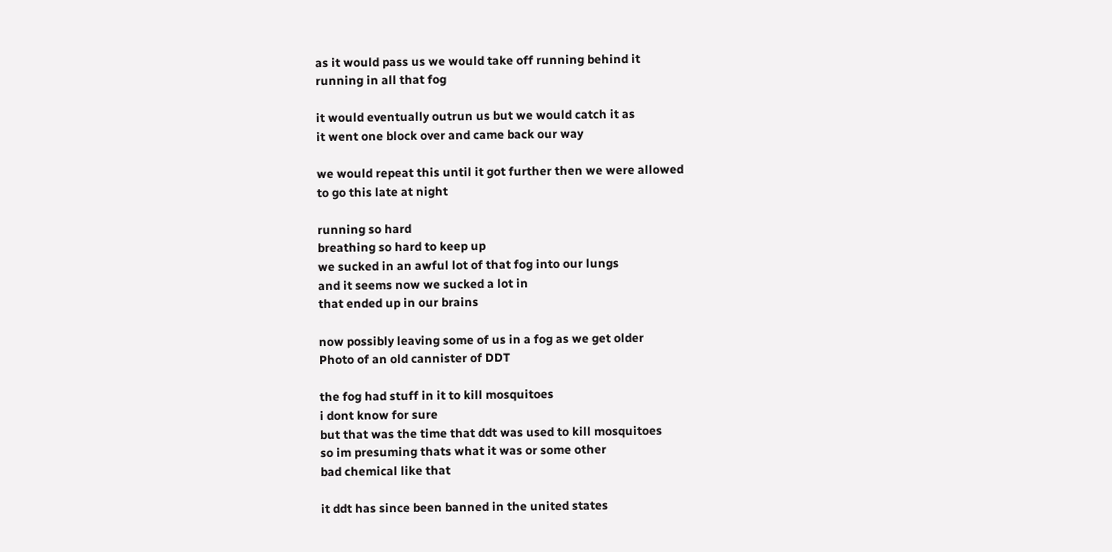as it would pass us we would take off running behind it
running in all that fog

it would eventually outrun us but we would catch it as
it went one block over and came back our way

we would repeat this until it got further then we were allowed
to go this late at night

running so hard
breathing so hard to keep up
we sucked in an awful lot of that fog into our lungs
and it seems now we sucked a lot in
that ended up in our brains

now possibly leaving some of us in a fog as we get older
Photo of an old cannister of DDT

the fog had stuff in it to kill mosquitoes
i dont know for sure
but that was the time that ddt was used to kill mosquitoes
so im presuming thats what it was or some other
bad chemical like that

it ddt has since been banned in the united states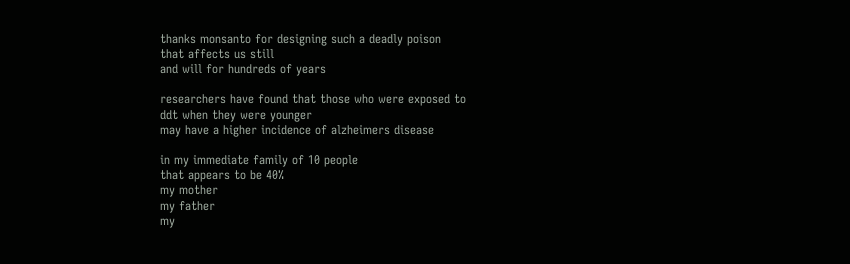thanks monsanto for designing such a deadly poison
that affects us still
and will for hundreds of years

researchers have found that those who were exposed to
ddt when they were younger
may have a higher incidence of alzheimers disease

in my immediate family of 10 people
that appears to be 40%
my mother
my father
my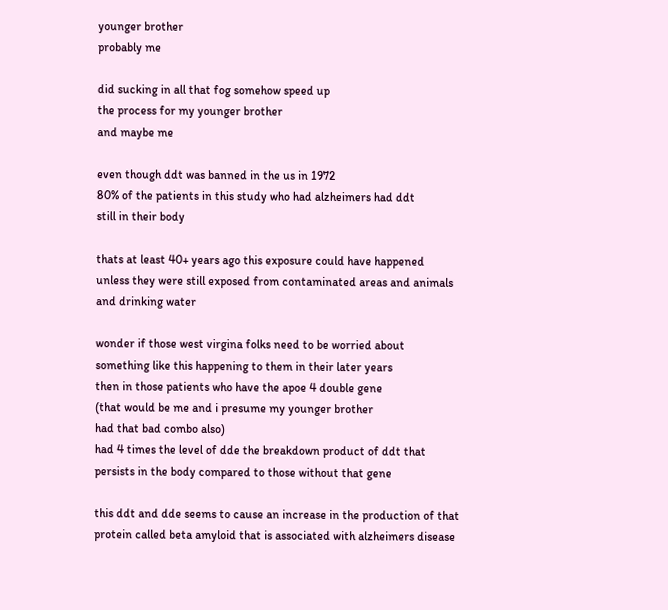younger brother
probably me

did sucking in all that fog somehow speed up
the process for my younger brother
and maybe me

even though ddt was banned in the us in 1972
80% of the patients in this study who had alzheimers had ddt
still in their body

thats at least 40+ years ago this exposure could have happened
unless they were still exposed from contaminated areas and animals
and drinking water

wonder if those west virgina folks need to be worried about
something like this happening to them in their later years
then in those patients who have the apoe 4 double gene
(that would be me and i presume my younger brother
had that bad combo also)
had 4 times the level of dde the breakdown product of ddt that
persists in the body compared to those without that gene

this ddt and dde seems to cause an increase in the production of that
protein called beta amyloid that is associated with alzheimers disease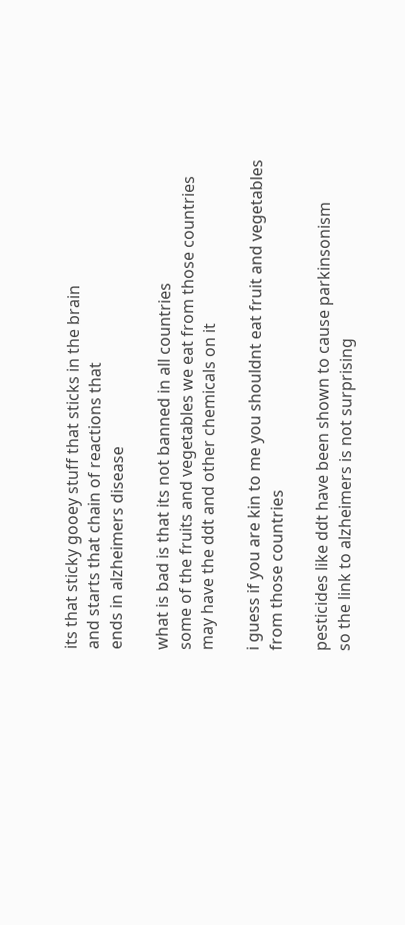its that sticky gooey stuff that sticks in the brain
and starts that chain of reactions that
ends in alzheimers disease

what is bad is that its not banned in all countries
some of the fruits and vegetables we eat from those countries
may have the ddt and other chemicals on it

i guess if you are kin to me you shouldnt eat fruit and vegetables
from those countries

pesticides like ddt have been shown to cause parkinsonism
so the link to alzheimers is not surprising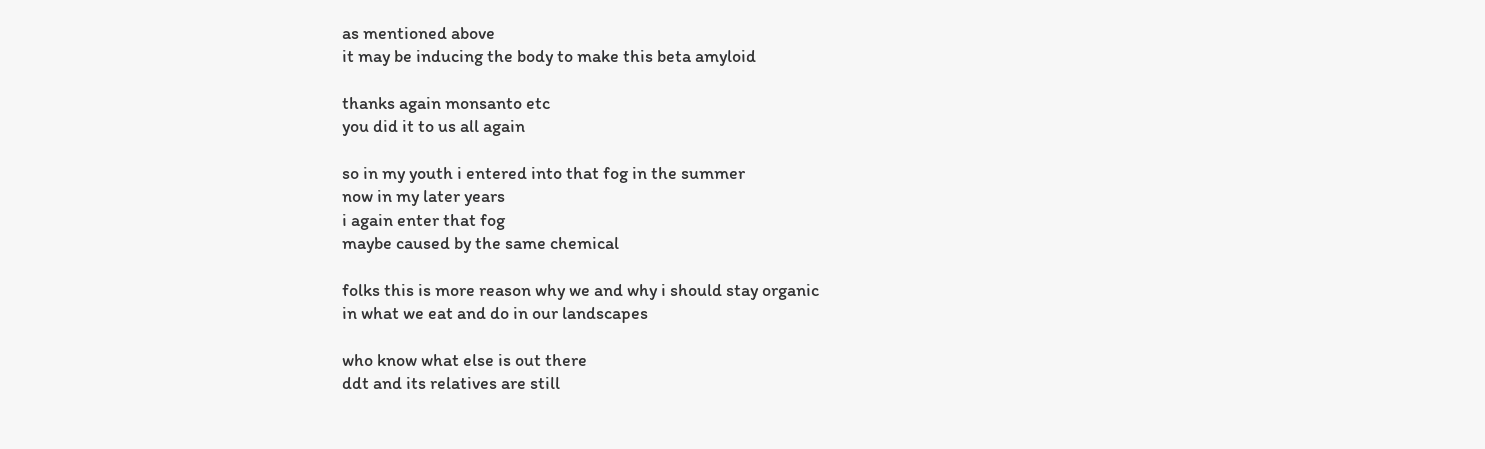as mentioned above
it may be inducing the body to make this beta amyloid

thanks again monsanto etc
you did it to us all again

so in my youth i entered into that fog in the summer
now in my later years
i again enter that fog
maybe caused by the same chemical

folks this is more reason why we and why i should stay organic
in what we eat and do in our landscapes

who know what else is out there
ddt and its relatives are still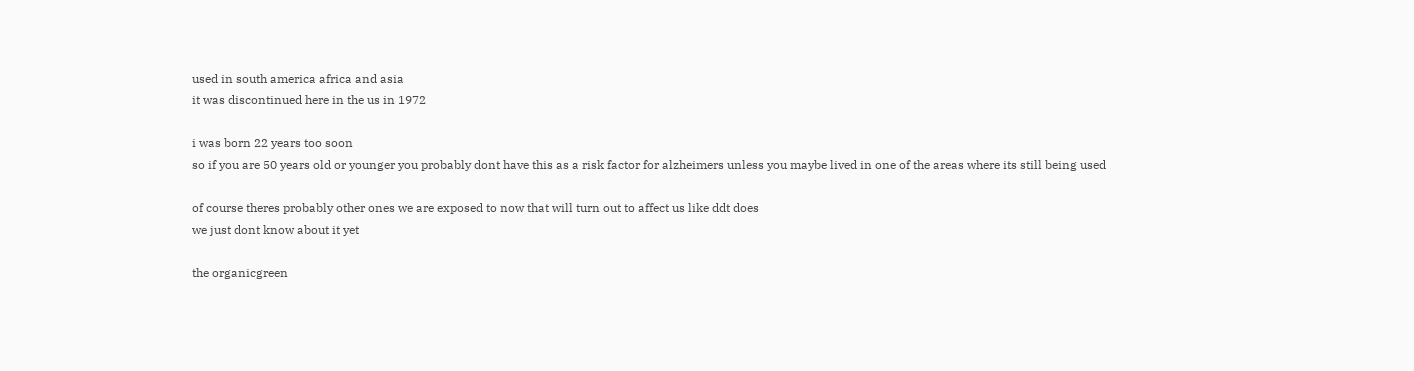used in south america africa and asia
it was discontinued here in the us in 1972

i was born 22 years too soon
so if you are 50 years old or younger you probably dont have this as a risk factor for alzheimers unless you maybe lived in one of the areas where its still being used

of course theres probably other ones we are exposed to now that will turn out to affect us like ddt does
we just dont know about it yet

the organicgreen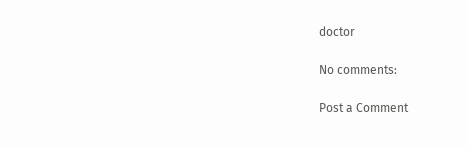doctor

No comments:

Post a Comment